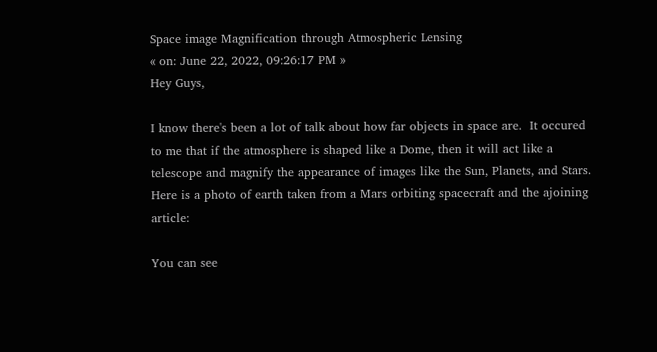Space image Magnification through Atmospheric Lensing
« on: June 22, 2022, 09:26:17 PM »
Hey Guys,

I know there's been a lot of talk about how far objects in space are.  It occured to me that if the atmosphere is shaped like a Dome, then it will act like a telescope and magnify the appearance of images like the Sun, Planets, and Stars.
Here is a photo of earth taken from a Mars orbiting spacecraft and the ajoining article:

You can see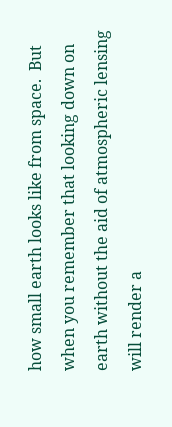how small earth looks like from space.  But when you remember that looking down on earth without the aid of atmospheric lensing will render a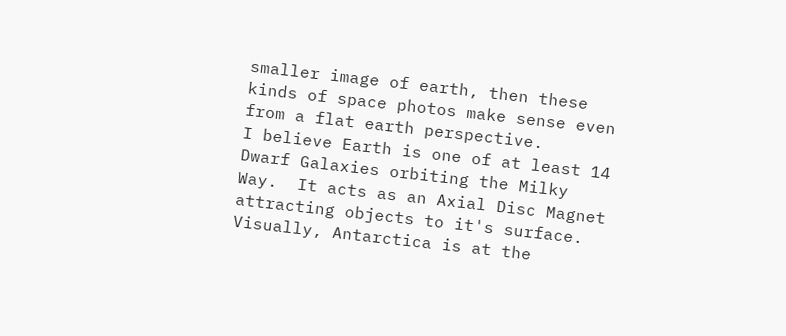smaller image of earth, then these kinds of space photos make sense even from a flat earth perspective.
I believe Earth is one of at least 14 Dwarf Galaxies orbiting the Milky Way.  It acts as an Axial Disc Magnet attracting objects to it's surface.   Visually, Antarctica is at the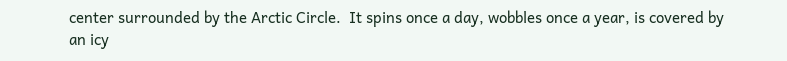center surrounded by the Arctic Circle.  It spins once a day, wobbles once a year, is covered by an icy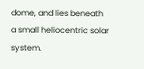dome, and lies beneath a small heliocentric solar system.